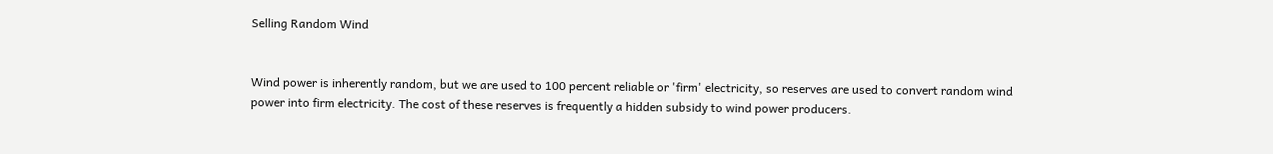Selling Random Wind


Wind power is inherently random, but we are used to 100 percent reliable or 'firm' electricity, so reserves are used to convert random wind power into firm electricity. The cost of these reserves is frequently a hidden subsidy to wind power producers.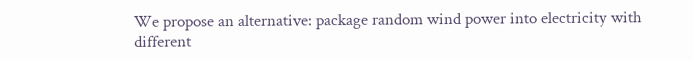We propose an alternative: package random wind power into electricity with different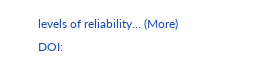levels of reliability… (More)
DOI: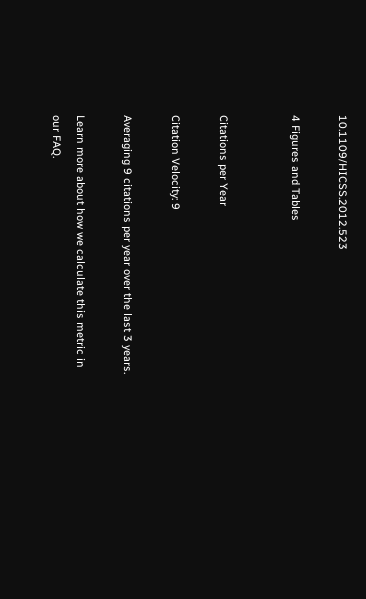10.1109/HICSS.2012.523

4 Figures and Tables


Citations per Year

Citation Velocity: 9

Averaging 9 citations per year over the last 3 years.

Learn more about how we calculate this metric in our FAQ.